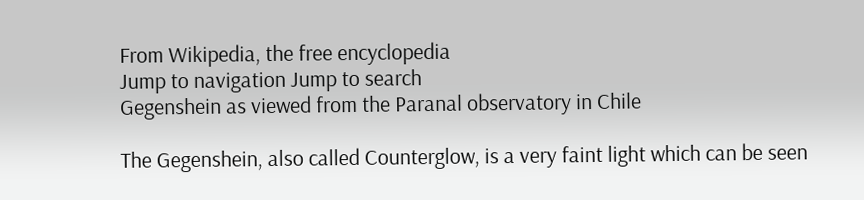From Wikipedia, the free encyclopedia
Jump to navigation Jump to search
Gegenshein as viewed from the Paranal observatory in Chile

The Gegenshein, also called Counterglow, is a very faint light which can be seen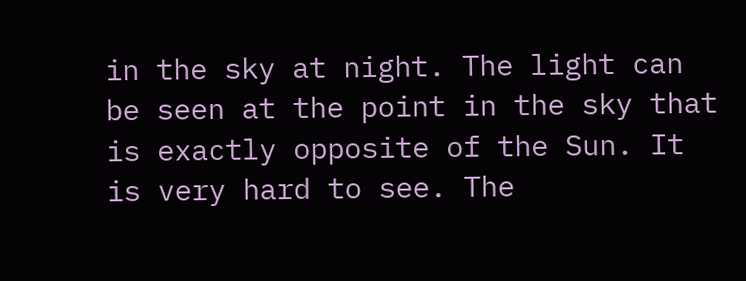in the sky at night. The light can be seen at the point in the sky that is exactly opposite of the Sun. It is very hard to see. The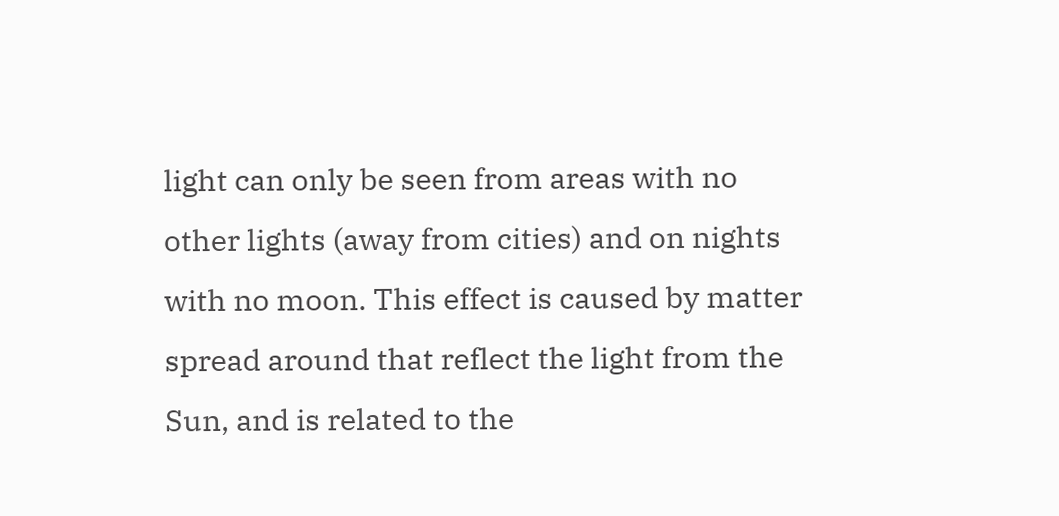light can only be seen from areas with no other lights (away from cities) and on nights with no moon. This effect is caused by matter spread around that reflect the light from the Sun, and is related to the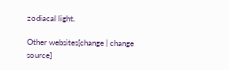zodiacal light.

Other websites[change | change source]